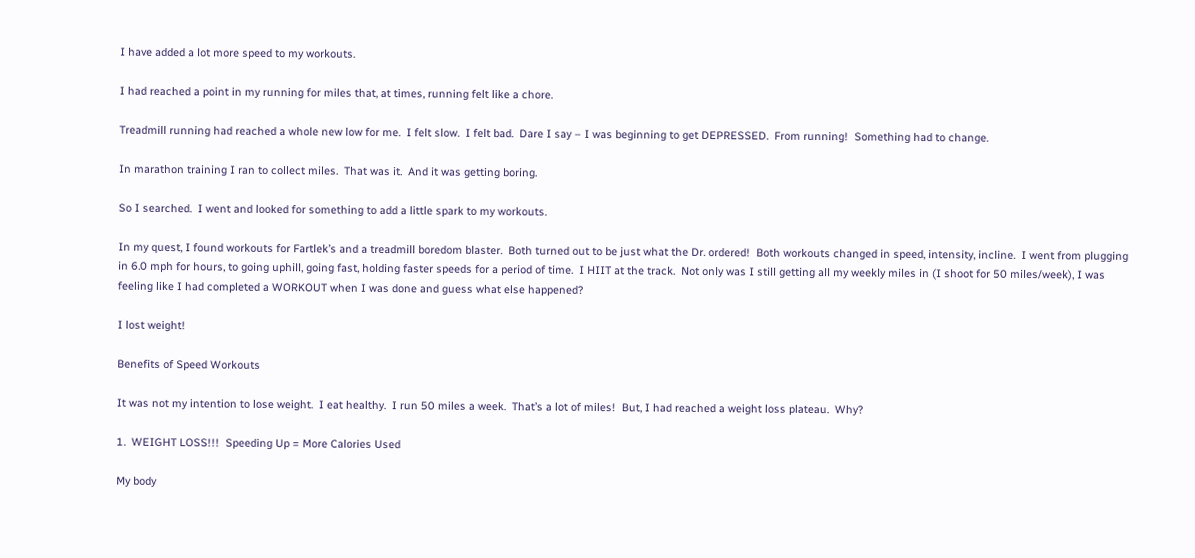I have added a lot more speed to my workouts.

I had reached a point in my running for miles that, at times, running felt like a chore.

Treadmill running had reached a whole new low for me.  I felt slow.  I felt bad.  Dare I say – I was beginning to get DEPRESSED.  From running!  Something had to change.

In marathon training I ran to collect miles.  That was it.  And it was getting boring.

So I searched.  I went and looked for something to add a little spark to my workouts.

In my quest, I found workouts for Fartlek’s and a treadmill boredom blaster.  Both turned out to be just what the Dr. ordered!  Both workouts changed in speed, intensity, incline.  I went from plugging in 6.0 mph for hours, to going uphill, going fast, holding faster speeds for a period of time.  I HIIT at the track.  Not only was I still getting all my weekly miles in (I shoot for 50 miles/week), I was feeling like I had completed a WORKOUT when I was done and guess what else happened?

I lost weight!

Benefits of Speed Workouts

It was not my intention to lose weight.  I eat healthy.  I run 50 miles a week.  That’s a lot of miles!  But, I had reached a weight loss plateau.  Why?

1.  WEIGHT LOSS!!!  Speeding Up = More Calories Used

My body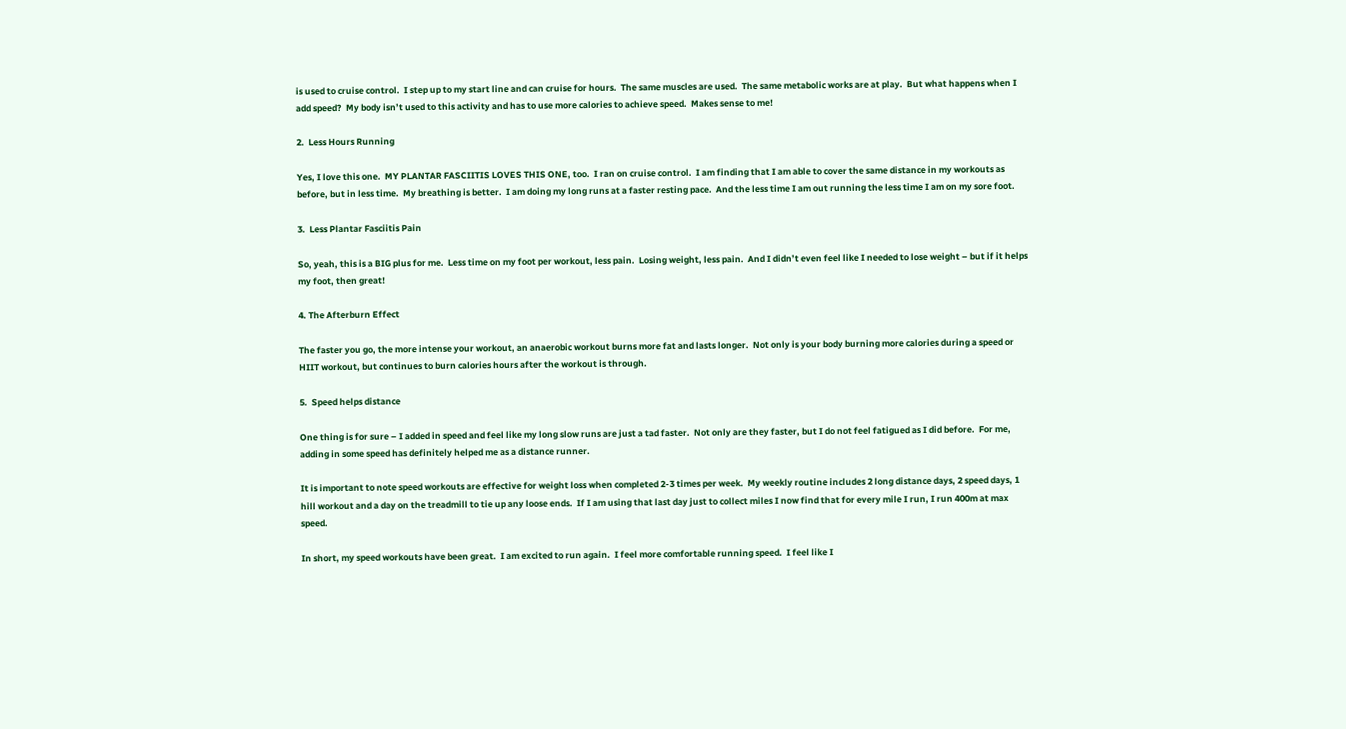is used to cruise control.  I step up to my start line and can cruise for hours.  The same muscles are used.  The same metabolic works are at play.  But what happens when I add speed?  My body isn’t used to this activity and has to use more calories to achieve speed.  Makes sense to me!

2.  Less Hours Running

Yes, I love this one.  MY PLANTAR FASCIITIS LOVES THIS ONE, too.  I ran on cruise control.  I am finding that I am able to cover the same distance in my workouts as before, but in less time.  My breathing is better.  I am doing my long runs at a faster resting pace.  And the less time I am out running the less time I am on my sore foot.

3.  Less Plantar Fasciitis Pain

So, yeah, this is a BIG plus for me.  Less time on my foot per workout, less pain.  Losing weight, less pain.  And I didn’t even feel like I needed to lose weight – but if it helps my foot, then great!

4. The Afterburn Effect

The faster you go, the more intense your workout, an anaerobic workout burns more fat and lasts longer.  Not only is your body burning more calories during a speed or HIIT workout, but continues to burn calories hours after the workout is through.

5.  Speed helps distance

One thing is for sure – I added in speed and feel like my long slow runs are just a tad faster.  Not only are they faster, but I do not feel fatigued as I did before.  For me, adding in some speed has definitely helped me as a distance runner.

It is important to note speed workouts are effective for weight loss when completed 2-3 times per week.  My weekly routine includes 2 long distance days, 2 speed days, 1 hill workout and a day on the treadmill to tie up any loose ends.  If I am using that last day just to collect miles I now find that for every mile I run, I run 400m at max speed.

In short, my speed workouts have been great.  I am excited to run again.  I feel more comfortable running speed.  I feel like I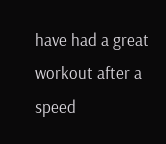have had a great workout after a speed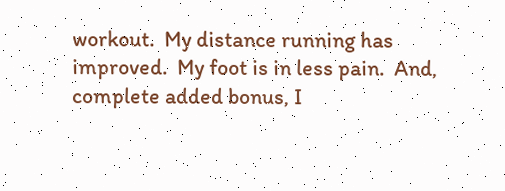workout.  My distance running has improved.  My foot is in less pain.  And, complete added bonus, I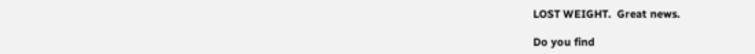LOST WEIGHT.  Great news.

Do you find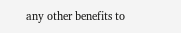any other benefits to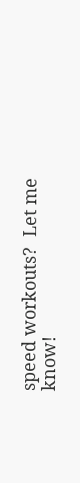speed workouts?  Let me know!